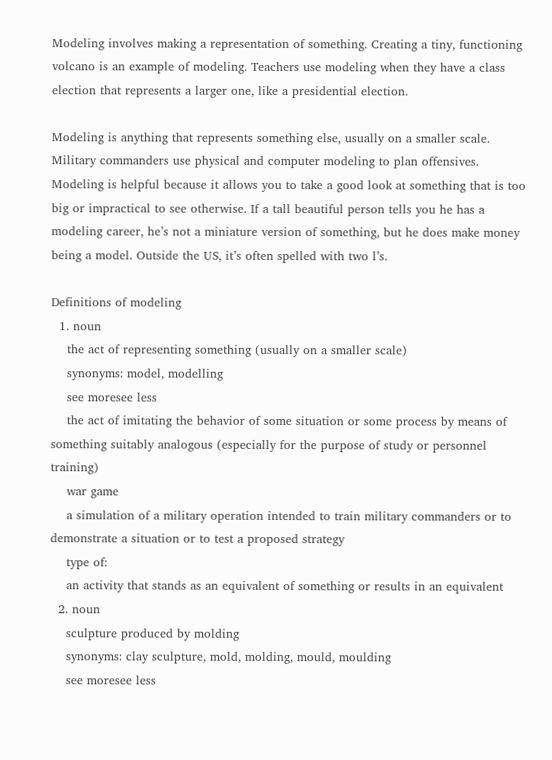Modeling involves making a representation of something. Creating a tiny, functioning volcano is an example of modeling. Teachers use modeling when they have a class election that represents a larger one, like a presidential election.

Modeling is anything that represents something else, usually on a smaller scale. Military commanders use physical and computer modeling to plan offensives. Modeling is helpful because it allows you to take a good look at something that is too big or impractical to see otherwise. If a tall beautiful person tells you he has a modeling career, he’s not a miniature version of something, but he does make money being a model. Outside the US, it’s often spelled with two l’s.

Definitions of modeling
  1. noun
    the act of representing something (usually on a smaller scale)
    synonyms: model, modelling
    see moresee less
    the act of imitating the behavior of some situation or some process by means of something suitably analogous (especially for the purpose of study or personnel training)
    war game
    a simulation of a military operation intended to train military commanders or to demonstrate a situation or to test a proposed strategy
    type of:
    an activity that stands as an equivalent of something or results in an equivalent
  2. noun
    sculpture produced by molding
    synonyms: clay sculpture, mold, molding, mould, moulding
    see moresee less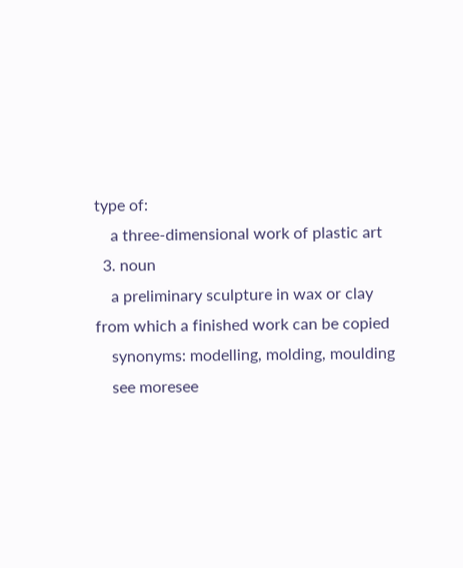type of:
    a three-dimensional work of plastic art
  3. noun
    a preliminary sculpture in wax or clay from which a finished work can be copied
    synonyms: modelling, molding, moulding
    see moresee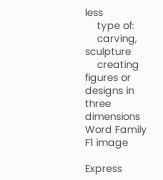less
    type of:
    carving, sculpture
    creating figures or designs in three dimensions
Word Family
F1 image

Express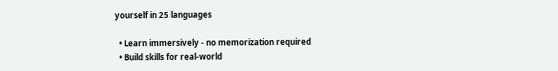yourself in 25 languages

  • Learn immersively - no memorization required
  • Build skills for real-world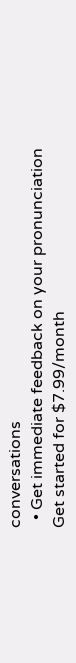conversations
  • Get immediate feedback on your pronunciation
Get started for $7.99/month